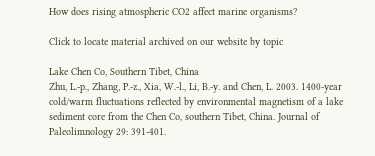How does rising atmospheric CO2 affect marine organisms?

Click to locate material archived on our website by topic

Lake Chen Co, Southern Tibet, China
Zhu, L.-p., Zhang, P.-z., Xia, W.-l., Li, B.-y. and Chen, L. 2003. 1400-year cold/warm fluctuations reflected by environmental magnetism of a lake sediment core from the Chen Co, southern Tibet, China. Journal of Paleolimnology 29: 391-401.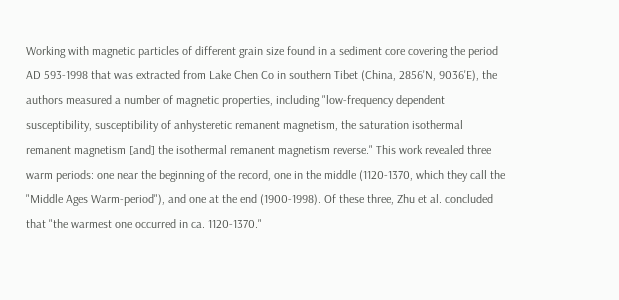Working with magnetic particles of different grain size found in a sediment core covering the period AD 593-1998 that was extracted from Lake Chen Co in southern Tibet (China, 2856'N, 9036'E), the authors measured a number of magnetic properties, including "low-frequency dependent susceptibility, susceptibility of anhysteretic remanent magnetism, the saturation isothermal remanent magnetism [and] the isothermal remanent magnetism reverse." This work revealed three warm periods: one near the beginning of the record, one in the middle (1120-1370, which they call the "Middle Ages Warm-period"), and one at the end (1900-1998). Of these three, Zhu et al. concluded that "the warmest one occurred in ca. 1120-1370."